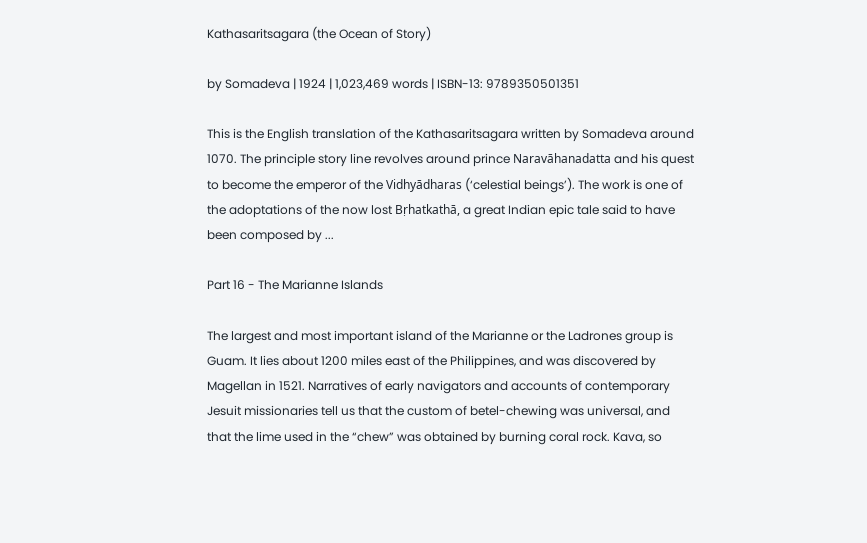Kathasaritsagara (the Ocean of Story)

by Somadeva | 1924 | 1,023,469 words | ISBN-13: 9789350501351

This is the English translation of the Kathasaritsagara written by Somadeva around 1070. The principle story line revolves around prince Naravāhanadatta and his quest to become the emperor of the Vidhyādharas (‘celestial beings’). The work is one of the adoptations of the now lost Bṛhatkathā, a great Indian epic tale said to have been composed by ...

Part 16 - The Marianne Islands

The largest and most important island of the Marianne or the Ladrones group is Guam. It lies about 1200 miles east of the Philippines, and was discovered by Magellan in 1521. Narratives of early navigators and accounts of contemporary Jesuit missionaries tell us that the custom of betel-chewing was universal, and that the lime used in the “chew” was obtained by burning coral rock. Kava, so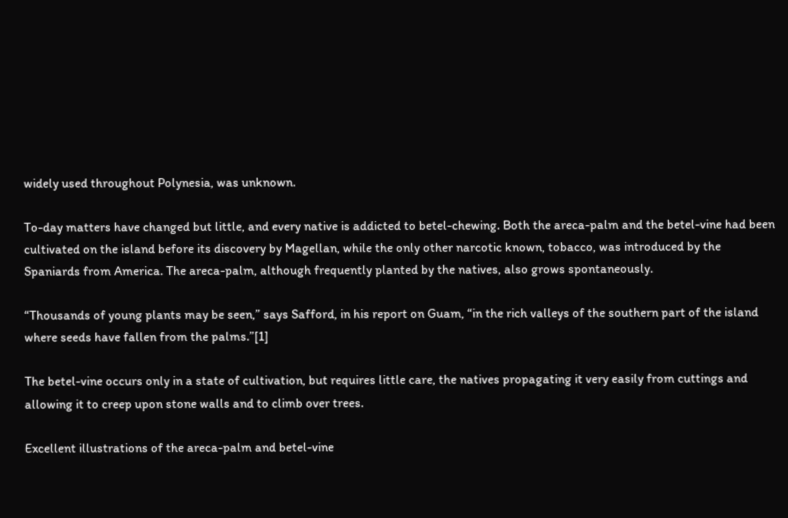widely used throughout Polynesia, was unknown.

To-day matters have changed but little, and every native is addicted to betel-chewing. Both the areca-palm and the betel-vine had been cultivated on the island before its discovery by Magellan, while the only other narcotic known, tobacco, was introduced by the Spaniards from America. The areca-palm, although frequently planted by the natives, also grows spontaneously.

“Thousands of young plants may be seen,” says Safford, in his report on Guam, “in the rich valleys of the southern part of the island where seeds have fallen from the palms.”[1]

The betel-vine occurs only in a state of cultivation, but requires little care, the natives propagating it very easily from cuttings and allowing it to creep upon stone walls and to climb over trees.

Excellent illustrations of the areca-palm and betel-vine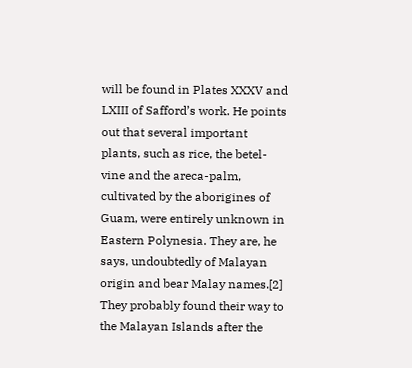will be found in Plates XXXV and LXIII of Safford’s work. He points out that several important plants, such as rice, the betel-vine and the areca-palm, cultivated by the aborigines of Guam, were entirely unknown in Eastern Polynesia. They are, he says, undoubtedly of Malayan origin and bear Malay names.[2] They probably found their way to the Malayan Islands after the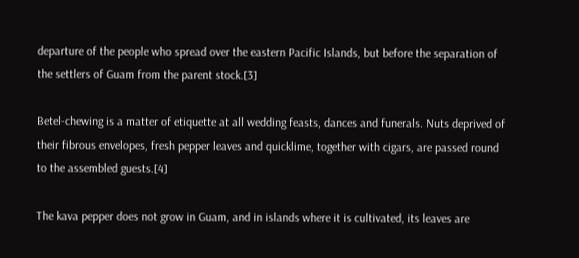departure of the people who spread over the eastern Pacific Islands, but before the separation of the settlers of Guam from the parent stock.[3]

Betel-chewing is a matter of etiquette at all wedding feasts, dances and funerals. Nuts deprived of their fibrous envelopes, fresh pepper leaves and quicklime, together with cigars, are passed round to the assembled guests.[4]

The kava pepper does not grow in Guam, and in islands where it is cultivated, its leaves are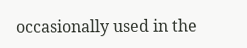occasionally used in the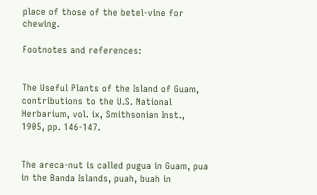place of those of the betel-vine for chewing.

Footnotes and references:


The Useful Plants of the Island of Guam, contributions to the U.S. National Herbarium, vol. ix, Smithsonian Inst., 1905, pp. 146-147.


The areca-nut is called pugua in Guam, pua in the Banda Islands, puah, buah in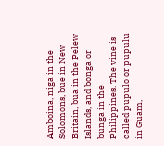Amboina, niga in the Solomons, bue in New Britain, bua in the Pelew Islands, and bonga or bunga in the Philippines. The vine is called pupulo or pupulu in Guam,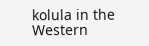kolula in the Western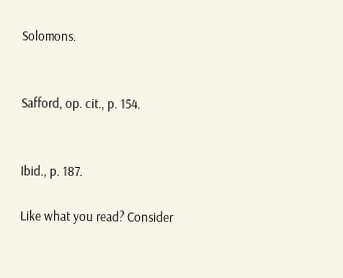Solomons.


Safford, op. cit., p. 154.


Ibid., p. 187.

Like what you read? Consider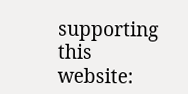supporting this website: